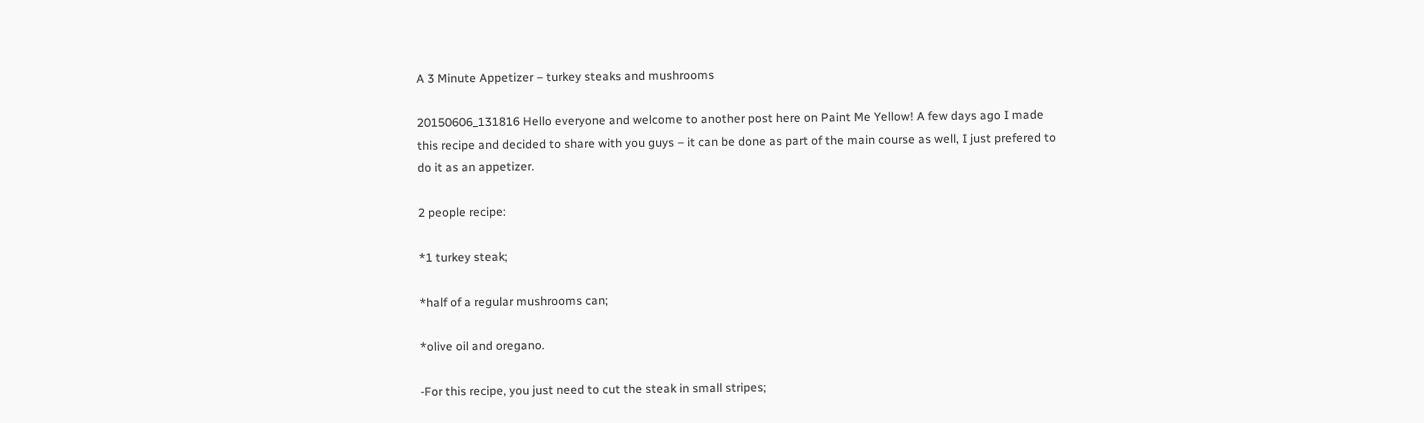A 3 Minute Appetizer – turkey steaks and mushrooms

20150606_131816 Hello everyone and welcome to another post here on Paint Me Yellow! A few days ago I made this recipe and decided to share with you guys – it can be done as part of the main course as well, I just prefered to do it as an appetizer.

2 people recipe:

*1 turkey steak;

*half of a regular mushrooms can;

*olive oil and oregano.

-For this recipe, you just need to cut the steak in small stripes;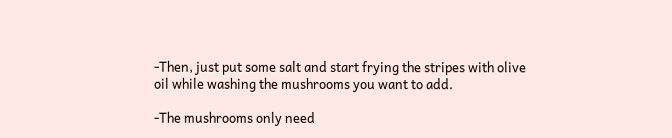-Then, just put some salt and start frying the stripes with olive oil while washing the mushrooms you want to add.

-The mushrooms only need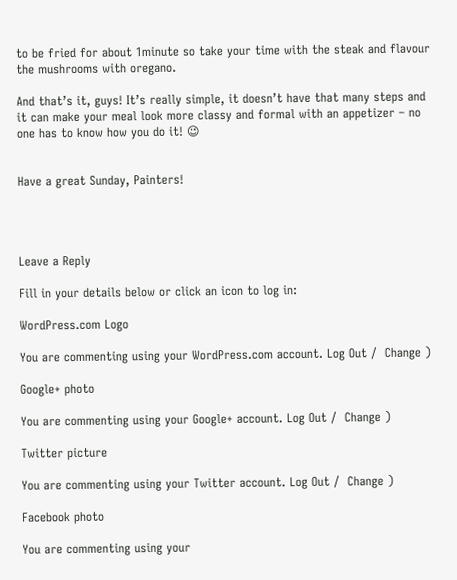to be fried for about 1minute so take your time with the steak and flavour the mushrooms with oregano.

And that’s it, guys! It’s really simple, it doesn’t have that many steps and it can make your meal look more classy and formal with an appetizer – no one has to know how you do it! 😉


Have a great Sunday, Painters!




Leave a Reply

Fill in your details below or click an icon to log in:

WordPress.com Logo

You are commenting using your WordPress.com account. Log Out /  Change )

Google+ photo

You are commenting using your Google+ account. Log Out /  Change )

Twitter picture

You are commenting using your Twitter account. Log Out /  Change )

Facebook photo

You are commenting using your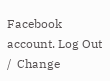Facebook account. Log Out /  Change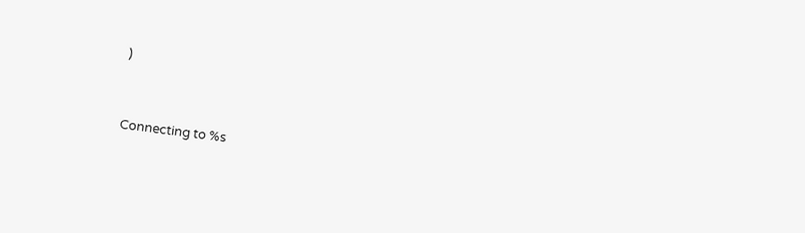)


Connecting to %s